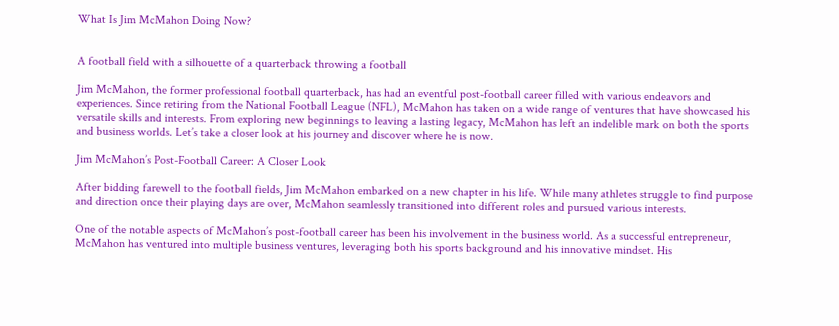What Is Jim McMahon Doing Now?


A football field with a silhouette of a quarterback throwing a football

Jim McMahon, the former professional football quarterback, has had an eventful post-football career filled with various endeavors and experiences. Since retiring from the National Football League (NFL), McMahon has taken on a wide range of ventures that have showcased his versatile skills and interests. From exploring new beginnings to leaving a lasting legacy, McMahon has left an indelible mark on both the sports and business worlds. Let’s take a closer look at his journey and discover where he is now.

Jim McMahon’s Post-Football Career: A Closer Look

After bidding farewell to the football fields, Jim McMahon embarked on a new chapter in his life. While many athletes struggle to find purpose and direction once their playing days are over, McMahon seamlessly transitioned into different roles and pursued various interests.

One of the notable aspects of McMahon’s post-football career has been his involvement in the business world. As a successful entrepreneur, McMahon has ventured into multiple business ventures, leveraging both his sports background and his innovative mindset. His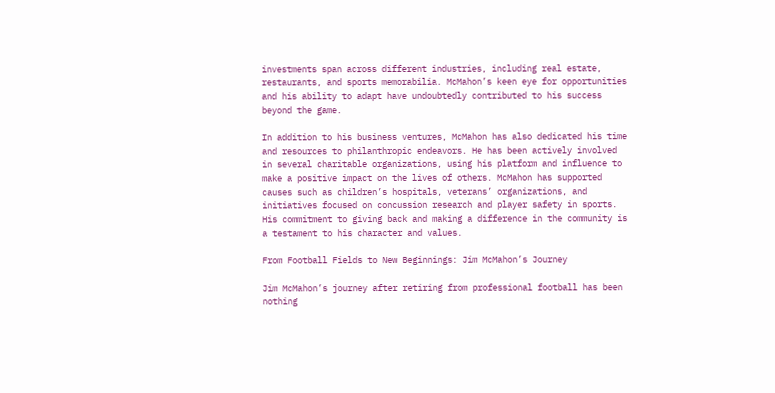investments span across different industries, including real estate, restaurants, and sports memorabilia. McMahon’s keen eye for opportunities and his ability to adapt have undoubtedly contributed to his success beyond the game.

In addition to his business ventures, McMahon has also dedicated his time and resources to philanthropic endeavors. He has been actively involved in several charitable organizations, using his platform and influence to make a positive impact on the lives of others. McMahon has supported causes such as children’s hospitals, veterans’ organizations, and initiatives focused on concussion research and player safety in sports. His commitment to giving back and making a difference in the community is a testament to his character and values.

From Football Fields to New Beginnings: Jim McMahon’s Journey

Jim McMahon’s journey after retiring from professional football has been nothing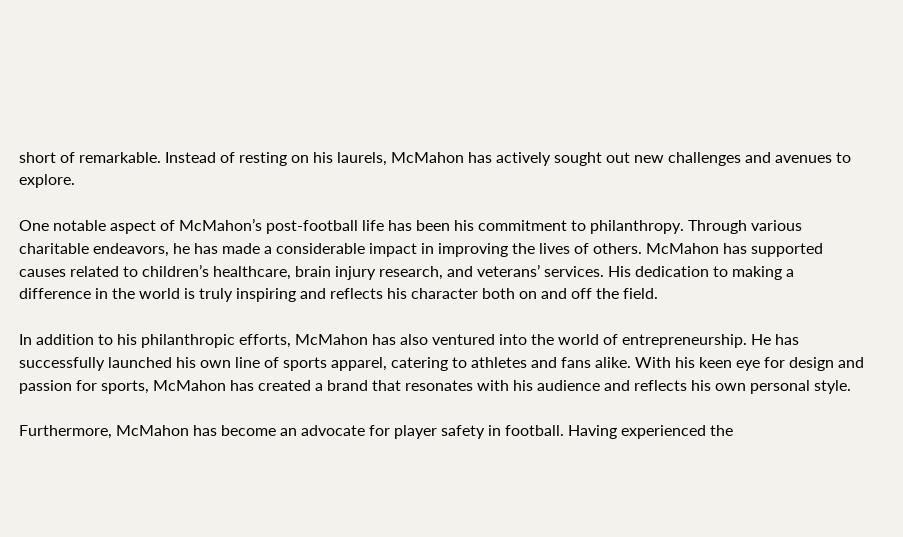short of remarkable. Instead of resting on his laurels, McMahon has actively sought out new challenges and avenues to explore.

One notable aspect of McMahon’s post-football life has been his commitment to philanthropy. Through various charitable endeavors, he has made a considerable impact in improving the lives of others. McMahon has supported causes related to children’s healthcare, brain injury research, and veterans’ services. His dedication to making a difference in the world is truly inspiring and reflects his character both on and off the field.

In addition to his philanthropic efforts, McMahon has also ventured into the world of entrepreneurship. He has successfully launched his own line of sports apparel, catering to athletes and fans alike. With his keen eye for design and passion for sports, McMahon has created a brand that resonates with his audience and reflects his own personal style.

Furthermore, McMahon has become an advocate for player safety in football. Having experienced the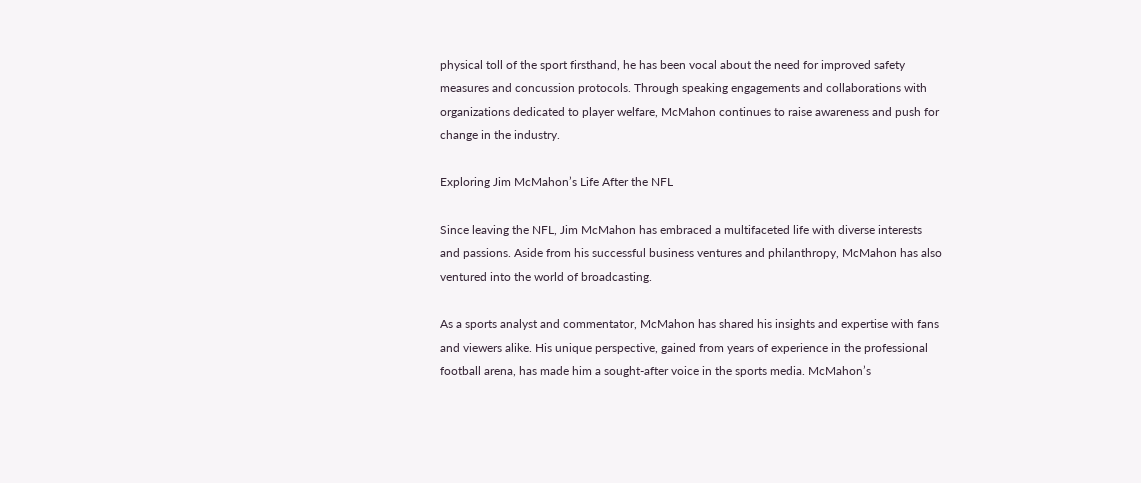physical toll of the sport firsthand, he has been vocal about the need for improved safety measures and concussion protocols. Through speaking engagements and collaborations with organizations dedicated to player welfare, McMahon continues to raise awareness and push for change in the industry.

Exploring Jim McMahon’s Life After the NFL

Since leaving the NFL, Jim McMahon has embraced a multifaceted life with diverse interests and passions. Aside from his successful business ventures and philanthropy, McMahon has also ventured into the world of broadcasting.

As a sports analyst and commentator, McMahon has shared his insights and expertise with fans and viewers alike. His unique perspective, gained from years of experience in the professional football arena, has made him a sought-after voice in the sports media. McMahon’s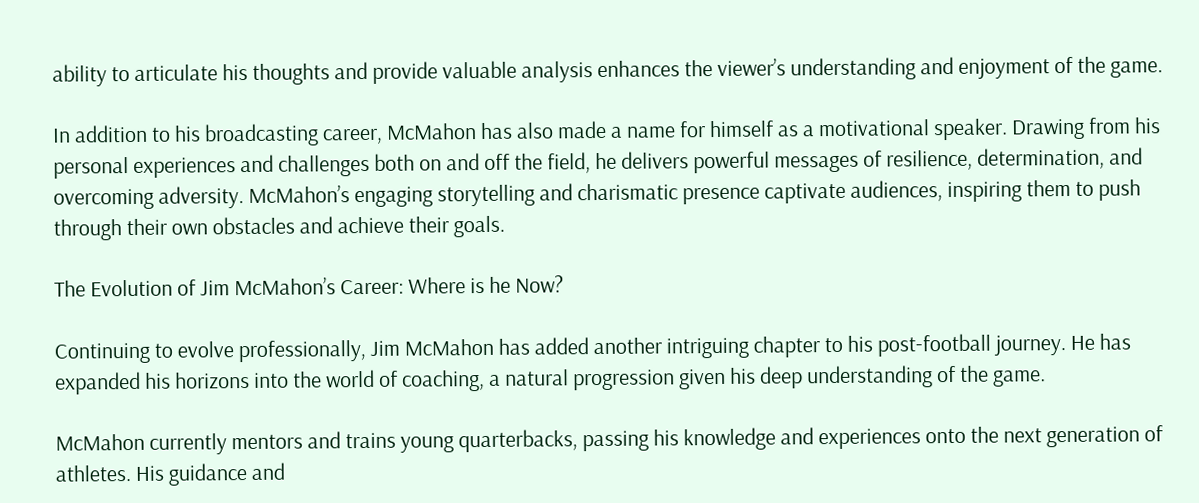ability to articulate his thoughts and provide valuable analysis enhances the viewer’s understanding and enjoyment of the game.

In addition to his broadcasting career, McMahon has also made a name for himself as a motivational speaker. Drawing from his personal experiences and challenges both on and off the field, he delivers powerful messages of resilience, determination, and overcoming adversity. McMahon’s engaging storytelling and charismatic presence captivate audiences, inspiring them to push through their own obstacles and achieve their goals.

The Evolution of Jim McMahon’s Career: Where is he Now?

Continuing to evolve professionally, Jim McMahon has added another intriguing chapter to his post-football journey. He has expanded his horizons into the world of coaching, a natural progression given his deep understanding of the game.

McMahon currently mentors and trains young quarterbacks, passing his knowledge and experiences onto the next generation of athletes. His guidance and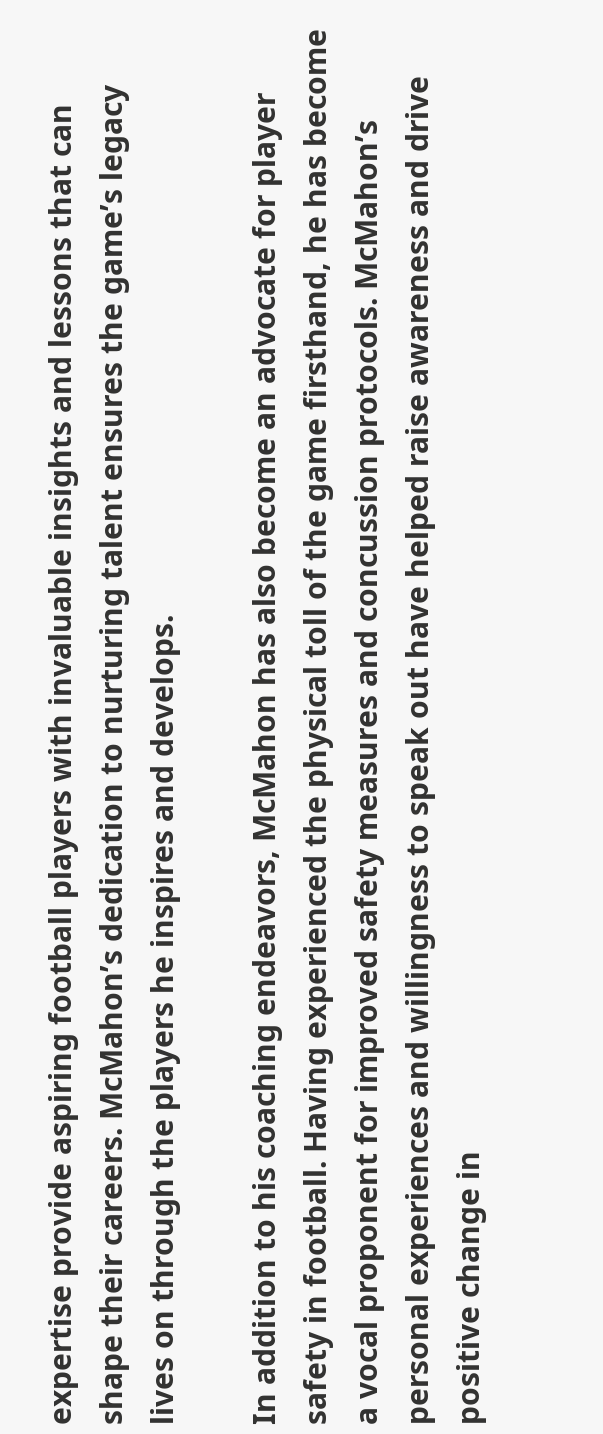expertise provide aspiring football players with invaluable insights and lessons that can shape their careers. McMahon’s dedication to nurturing talent ensures the game’s legacy lives on through the players he inspires and develops.

In addition to his coaching endeavors, McMahon has also become an advocate for player safety in football. Having experienced the physical toll of the game firsthand, he has become a vocal proponent for improved safety measures and concussion protocols. McMahon’s personal experiences and willingness to speak out have helped raise awareness and drive positive change in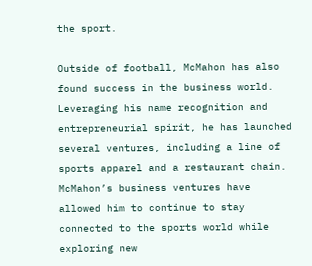the sport.

Outside of football, McMahon has also found success in the business world. Leveraging his name recognition and entrepreneurial spirit, he has launched several ventures, including a line of sports apparel and a restaurant chain. McMahon’s business ventures have allowed him to continue to stay connected to the sports world while exploring new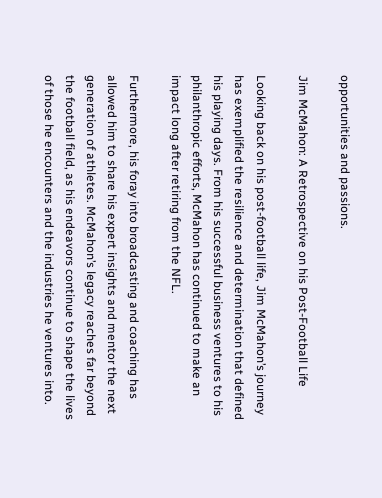opportunities and passions.

Jim McMahon: A Retrospective on his Post-Football Life

Looking back on his post-football life, Jim McMahon’s journey has exemplified the resilience and determination that defined his playing days. From his successful business ventures to his philanthropic efforts, McMahon has continued to make an impact long after retiring from the NFL.

Furthermore, his foray into broadcasting and coaching has allowed him to share his expert insights and mentor the next generation of athletes. McMahon’s legacy reaches far beyond the football field, as his endeavors continue to shape the lives of those he encounters and the industries he ventures into.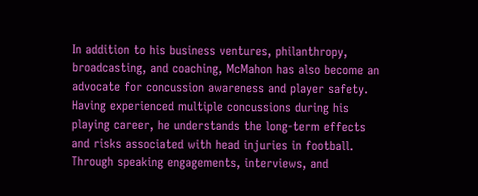In addition to his business ventures, philanthropy, broadcasting, and coaching, McMahon has also become an advocate for concussion awareness and player safety. Having experienced multiple concussions during his playing career, he understands the long-term effects and risks associated with head injuries in football. Through speaking engagements, interviews, and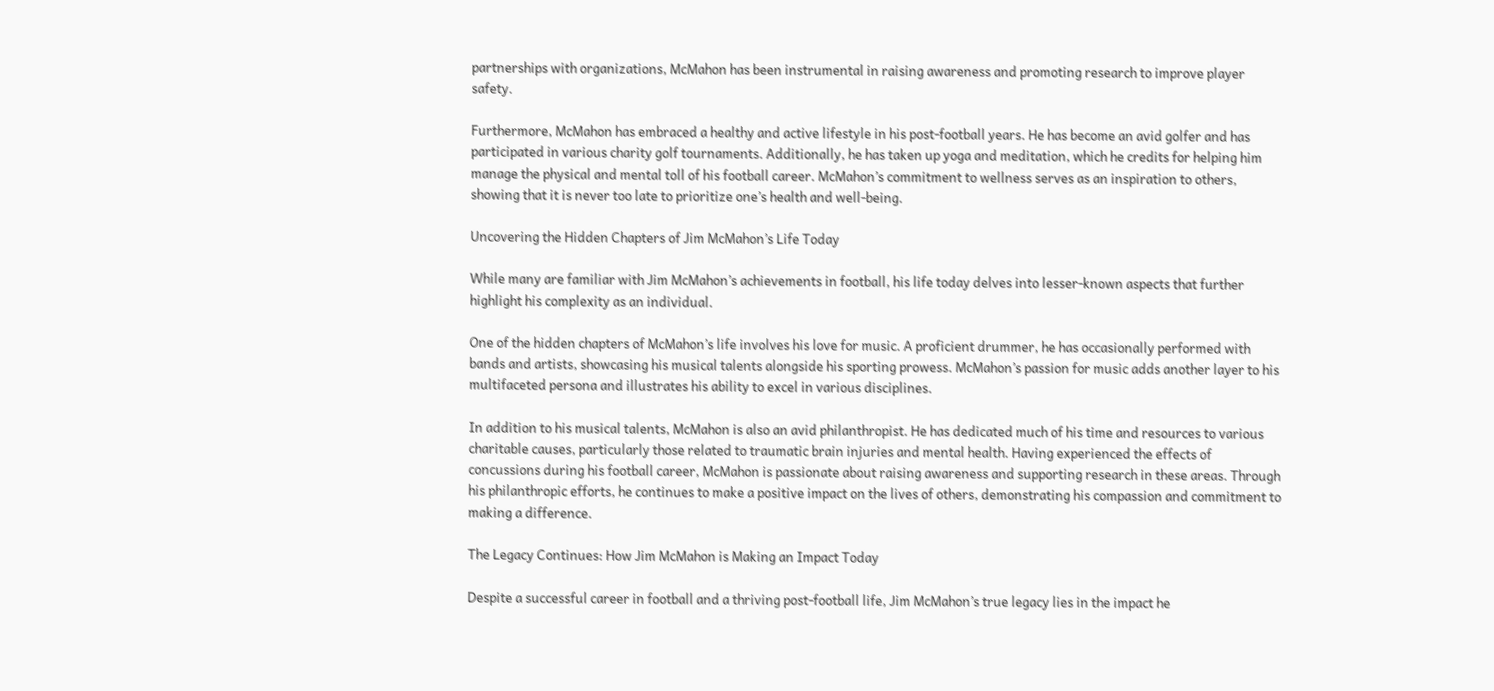partnerships with organizations, McMahon has been instrumental in raising awareness and promoting research to improve player safety.

Furthermore, McMahon has embraced a healthy and active lifestyle in his post-football years. He has become an avid golfer and has participated in various charity golf tournaments. Additionally, he has taken up yoga and meditation, which he credits for helping him manage the physical and mental toll of his football career. McMahon’s commitment to wellness serves as an inspiration to others, showing that it is never too late to prioritize one’s health and well-being.

Uncovering the Hidden Chapters of Jim McMahon’s Life Today

While many are familiar with Jim McMahon’s achievements in football, his life today delves into lesser-known aspects that further highlight his complexity as an individual.

One of the hidden chapters of McMahon’s life involves his love for music. A proficient drummer, he has occasionally performed with bands and artists, showcasing his musical talents alongside his sporting prowess. McMahon’s passion for music adds another layer to his multifaceted persona and illustrates his ability to excel in various disciplines.

In addition to his musical talents, McMahon is also an avid philanthropist. He has dedicated much of his time and resources to various charitable causes, particularly those related to traumatic brain injuries and mental health. Having experienced the effects of concussions during his football career, McMahon is passionate about raising awareness and supporting research in these areas. Through his philanthropic efforts, he continues to make a positive impact on the lives of others, demonstrating his compassion and commitment to making a difference.

The Legacy Continues: How Jim McMahon is Making an Impact Today

Despite a successful career in football and a thriving post-football life, Jim McMahon’s true legacy lies in the impact he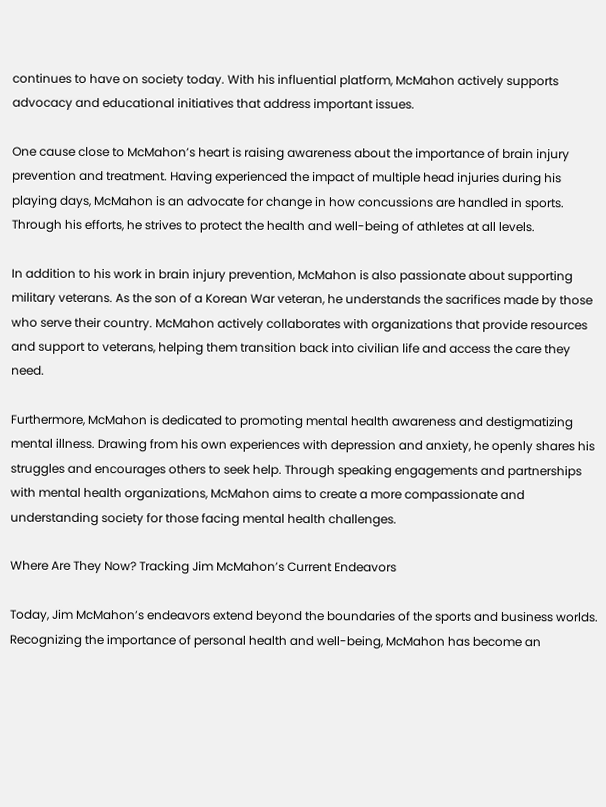continues to have on society today. With his influential platform, McMahon actively supports advocacy and educational initiatives that address important issues.

One cause close to McMahon’s heart is raising awareness about the importance of brain injury prevention and treatment. Having experienced the impact of multiple head injuries during his playing days, McMahon is an advocate for change in how concussions are handled in sports. Through his efforts, he strives to protect the health and well-being of athletes at all levels.

In addition to his work in brain injury prevention, McMahon is also passionate about supporting military veterans. As the son of a Korean War veteran, he understands the sacrifices made by those who serve their country. McMahon actively collaborates with organizations that provide resources and support to veterans, helping them transition back into civilian life and access the care they need.

Furthermore, McMahon is dedicated to promoting mental health awareness and destigmatizing mental illness. Drawing from his own experiences with depression and anxiety, he openly shares his struggles and encourages others to seek help. Through speaking engagements and partnerships with mental health organizations, McMahon aims to create a more compassionate and understanding society for those facing mental health challenges.

Where Are They Now? Tracking Jim McMahon’s Current Endeavors

Today, Jim McMahon’s endeavors extend beyond the boundaries of the sports and business worlds. Recognizing the importance of personal health and well-being, McMahon has become an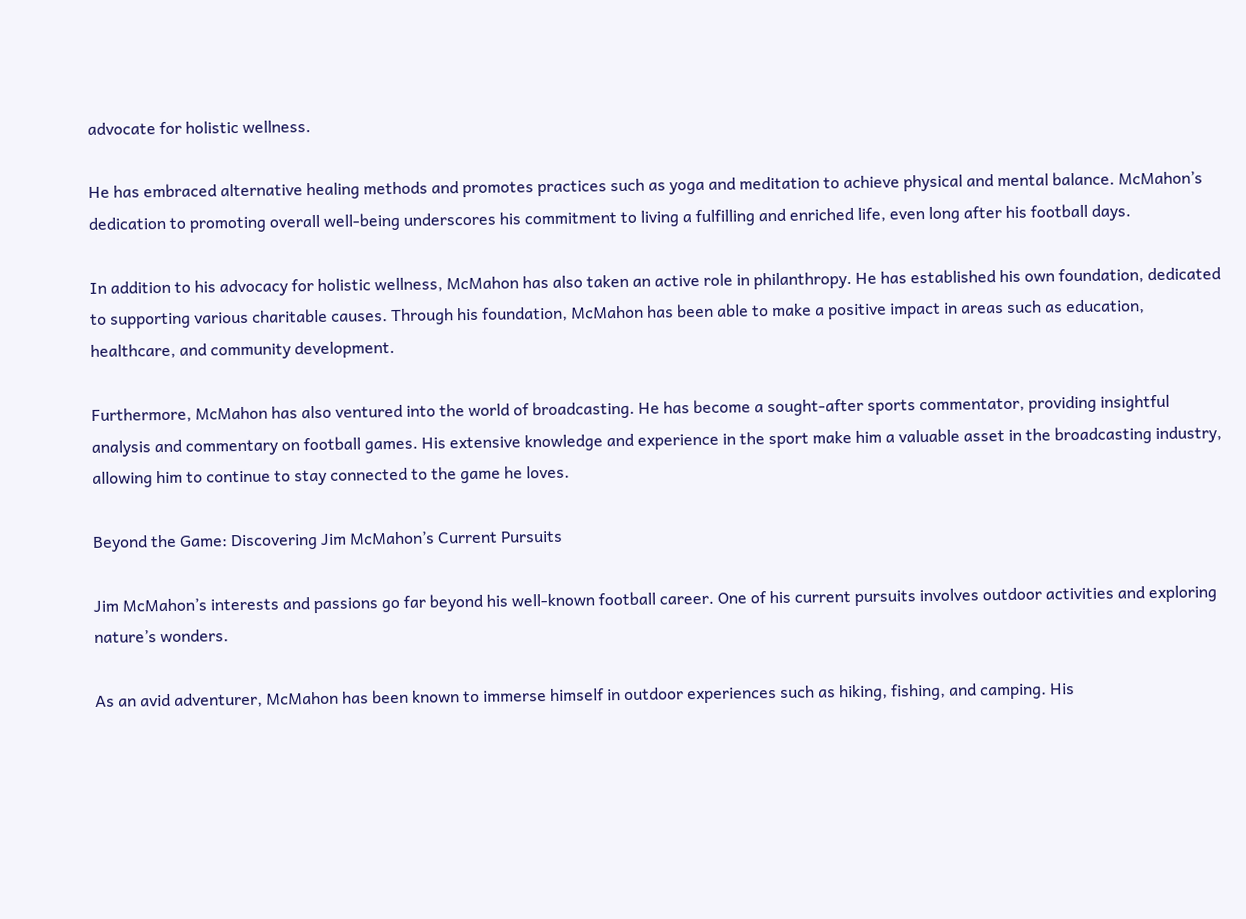advocate for holistic wellness.

He has embraced alternative healing methods and promotes practices such as yoga and meditation to achieve physical and mental balance. McMahon’s dedication to promoting overall well-being underscores his commitment to living a fulfilling and enriched life, even long after his football days.

In addition to his advocacy for holistic wellness, McMahon has also taken an active role in philanthropy. He has established his own foundation, dedicated to supporting various charitable causes. Through his foundation, McMahon has been able to make a positive impact in areas such as education, healthcare, and community development.

Furthermore, McMahon has also ventured into the world of broadcasting. He has become a sought-after sports commentator, providing insightful analysis and commentary on football games. His extensive knowledge and experience in the sport make him a valuable asset in the broadcasting industry, allowing him to continue to stay connected to the game he loves.

Beyond the Game: Discovering Jim McMahon’s Current Pursuits

Jim McMahon’s interests and passions go far beyond his well-known football career. One of his current pursuits involves outdoor activities and exploring nature’s wonders.

As an avid adventurer, McMahon has been known to immerse himself in outdoor experiences such as hiking, fishing, and camping. His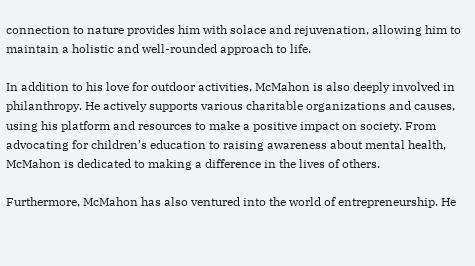connection to nature provides him with solace and rejuvenation, allowing him to maintain a holistic and well-rounded approach to life.

In addition to his love for outdoor activities, McMahon is also deeply involved in philanthropy. He actively supports various charitable organizations and causes, using his platform and resources to make a positive impact on society. From advocating for children’s education to raising awareness about mental health, McMahon is dedicated to making a difference in the lives of others.

Furthermore, McMahon has also ventured into the world of entrepreneurship. He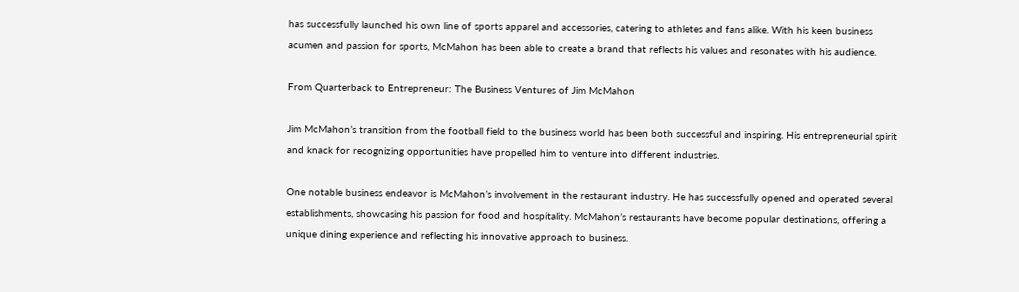has successfully launched his own line of sports apparel and accessories, catering to athletes and fans alike. With his keen business acumen and passion for sports, McMahon has been able to create a brand that reflects his values and resonates with his audience.

From Quarterback to Entrepreneur: The Business Ventures of Jim McMahon

Jim McMahon’s transition from the football field to the business world has been both successful and inspiring. His entrepreneurial spirit and knack for recognizing opportunities have propelled him to venture into different industries.

One notable business endeavor is McMahon’s involvement in the restaurant industry. He has successfully opened and operated several establishments, showcasing his passion for food and hospitality. McMahon’s restaurants have become popular destinations, offering a unique dining experience and reflecting his innovative approach to business.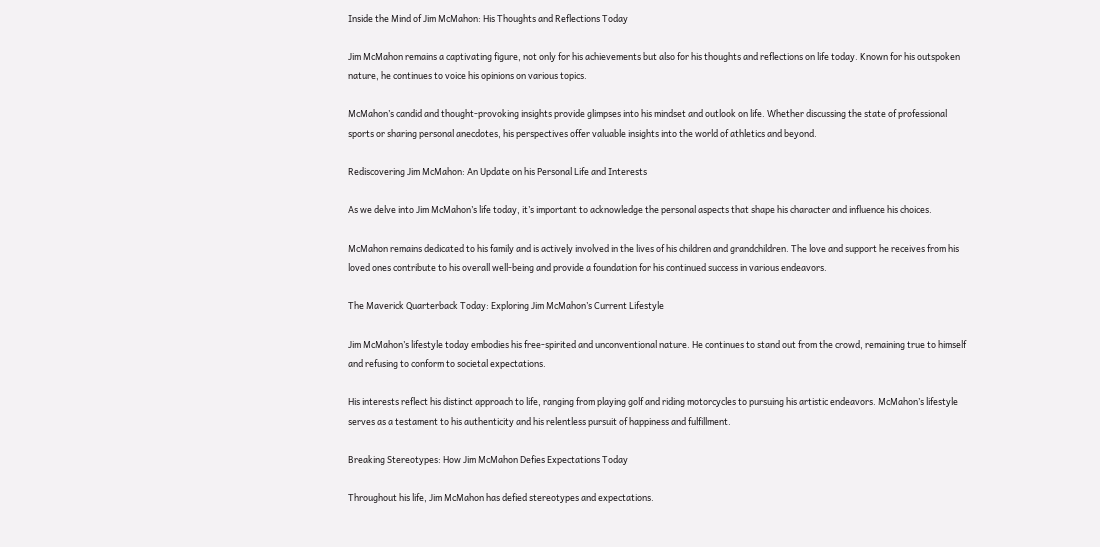Inside the Mind of Jim McMahon: His Thoughts and Reflections Today

Jim McMahon remains a captivating figure, not only for his achievements but also for his thoughts and reflections on life today. Known for his outspoken nature, he continues to voice his opinions on various topics.

McMahon’s candid and thought-provoking insights provide glimpses into his mindset and outlook on life. Whether discussing the state of professional sports or sharing personal anecdotes, his perspectives offer valuable insights into the world of athletics and beyond.

Rediscovering Jim McMahon: An Update on his Personal Life and Interests

As we delve into Jim McMahon’s life today, it’s important to acknowledge the personal aspects that shape his character and influence his choices.

McMahon remains dedicated to his family and is actively involved in the lives of his children and grandchildren. The love and support he receives from his loved ones contribute to his overall well-being and provide a foundation for his continued success in various endeavors.

The Maverick Quarterback Today: Exploring Jim McMahon’s Current Lifestyle

Jim McMahon’s lifestyle today embodies his free-spirited and unconventional nature. He continues to stand out from the crowd, remaining true to himself and refusing to conform to societal expectations.

His interests reflect his distinct approach to life, ranging from playing golf and riding motorcycles to pursuing his artistic endeavors. McMahon’s lifestyle serves as a testament to his authenticity and his relentless pursuit of happiness and fulfillment.

Breaking Stereotypes: How Jim McMahon Defies Expectations Today

Throughout his life, Jim McMahon has defied stereotypes and expectations.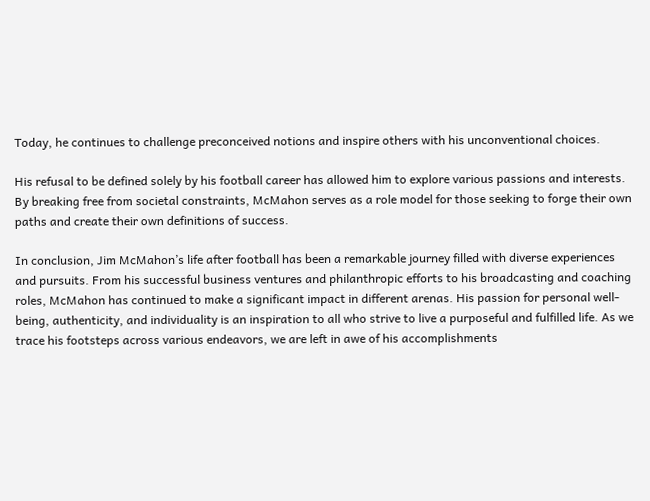Today, he continues to challenge preconceived notions and inspire others with his unconventional choices.

His refusal to be defined solely by his football career has allowed him to explore various passions and interests. By breaking free from societal constraints, McMahon serves as a role model for those seeking to forge their own paths and create their own definitions of success.

In conclusion, Jim McMahon’s life after football has been a remarkable journey filled with diverse experiences and pursuits. From his successful business ventures and philanthropic efforts to his broadcasting and coaching roles, McMahon has continued to make a significant impact in different arenas. His passion for personal well-being, authenticity, and individuality is an inspiration to all who strive to live a purposeful and fulfilled life. As we trace his footsteps across various endeavors, we are left in awe of his accomplishments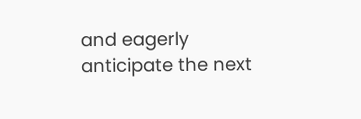and eagerly anticipate the next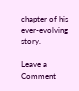chapter of his ever-evolving story.

Leave a Comment